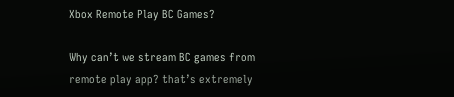Xbox Remote Play BC Games?

Why can’t we stream BC games from remote play app? that’s extremely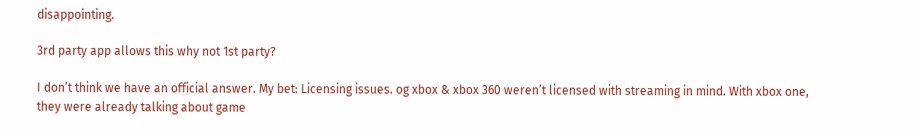disappointing.

3rd party app allows this why not 1st party?

I don’t think we have an official answer. My bet: Licensing issues. og xbox & xbox 360 weren’t licensed with streaming in mind. With xbox one, they were already talking about game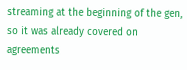streaming at the beginning of the gen, so it was already covered on agreements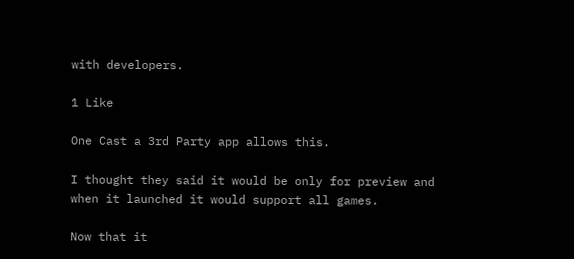with developers.

1 Like

One Cast a 3rd Party app allows this.

I thought they said it would be only for preview and when it launched it would support all games.

Now that it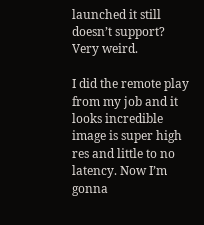launched it still doesn’t support? Very weird.

I did the remote play from my job and it looks incredible image is super high res and little to no latency. Now I’m gonna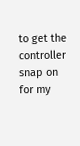to get the controller snap on for my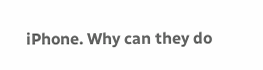iPhone. Why can they do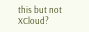this but not XCloud?